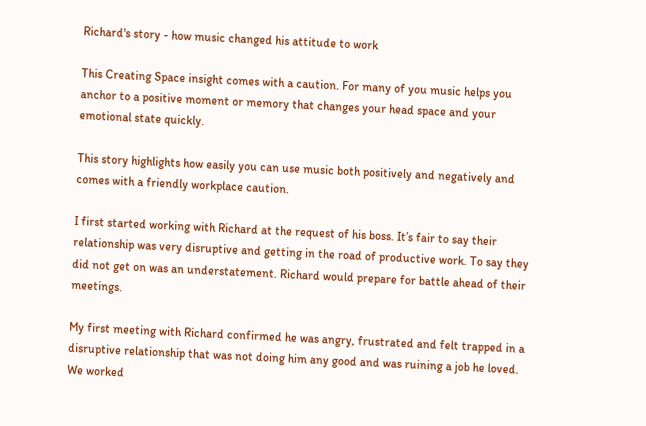Richard's story - how music changed his attitude to work

This Creating Space insight comes with a caution. For many of you music helps you anchor to a positive moment or memory that changes your head space and your emotional state quickly.

This story highlights how easily you can use music both positively and negatively and comes with a friendly workplace caution.

I first started working with Richard at the request of his boss. It’s fair to say their relationship was very disruptive and getting in the road of productive work. To say they did not get on was an understatement. Richard would prepare for battle ahead of their meetings.

My first meeting with Richard confirmed he was angry, frustrated and felt trapped in a disruptive relationship that was not doing him any good and was ruining a job he loved. We worked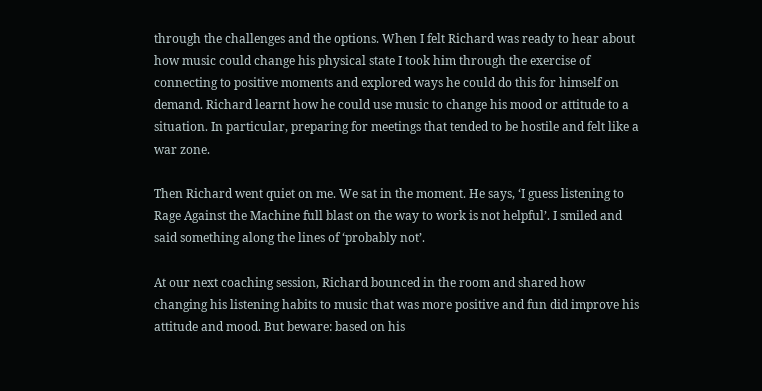through the challenges and the options. When I felt Richard was ready to hear about how music could change his physical state I took him through the exercise of connecting to positive moments and explored ways he could do this for himself on demand. Richard learnt how he could use music to change his mood or attitude to a situation. In particular, preparing for meetings that tended to be hostile and felt like a war zone.

Then Richard went quiet on me. We sat in the moment. He says, ‘I guess listening to Rage Against the Machine full blast on the way to work is not helpful’. I smiled and said something along the lines of ‘probably not’.

At our next coaching session, Richard bounced in the room and shared how changing his listening habits to music that was more positive and fun did improve his attitude and mood. But beware: based on his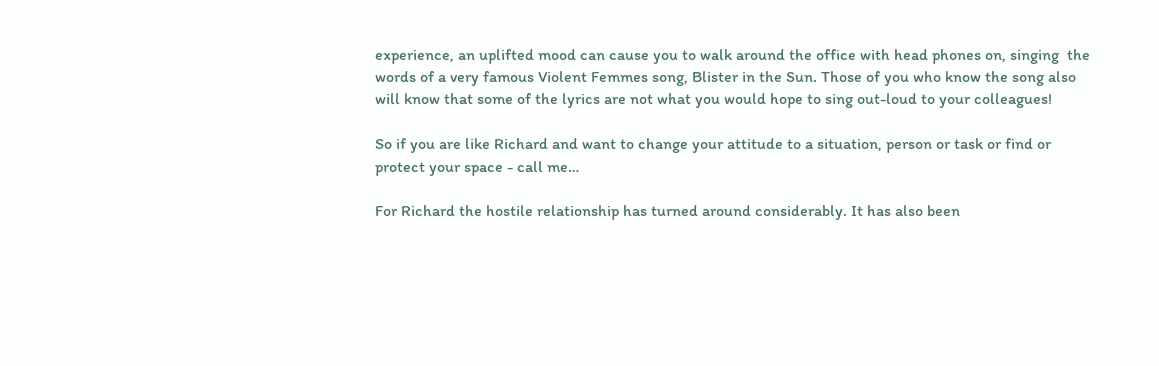experience, an uplifted mood can cause you to walk around the office with head phones on, singing  the words of a very famous Violent Femmes song, Blister in the Sun. Those of you who know the song also will know that some of the lyrics are not what you would hope to sing out-loud to your colleagues!

So if you are like Richard and want to change your attitude to a situation, person or task or find or protect your space - call me…

For Richard the hostile relationship has turned around considerably. It has also been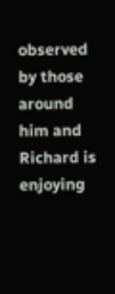observed by those around him and Richard is enjoying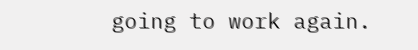going to work again.